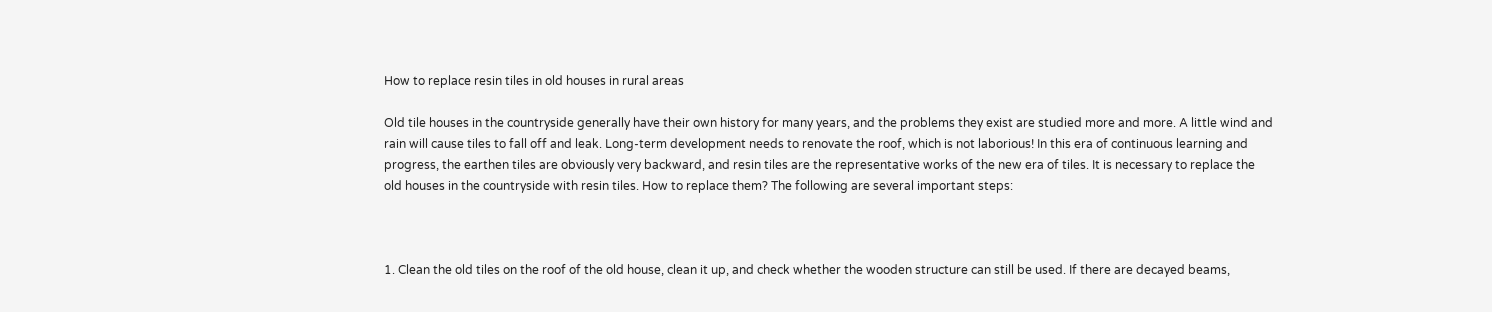How to replace resin tiles in old houses in rural areas

Old tile houses in the countryside generally have their own history for many years, and the problems they exist are studied more and more. A little wind and rain will cause tiles to fall off and leak. Long-term development needs to renovate the roof, which is not laborious! In this era of continuous learning and progress, the earthen tiles are obviously very backward, and resin tiles are the representative works of the new era of tiles. It is necessary to replace the old houses in the countryside with resin tiles. How to replace them? The following are several important steps:



1. Clean the old tiles on the roof of the old house, clean it up, and check whether the wooden structure can still be used. If there are decayed beams,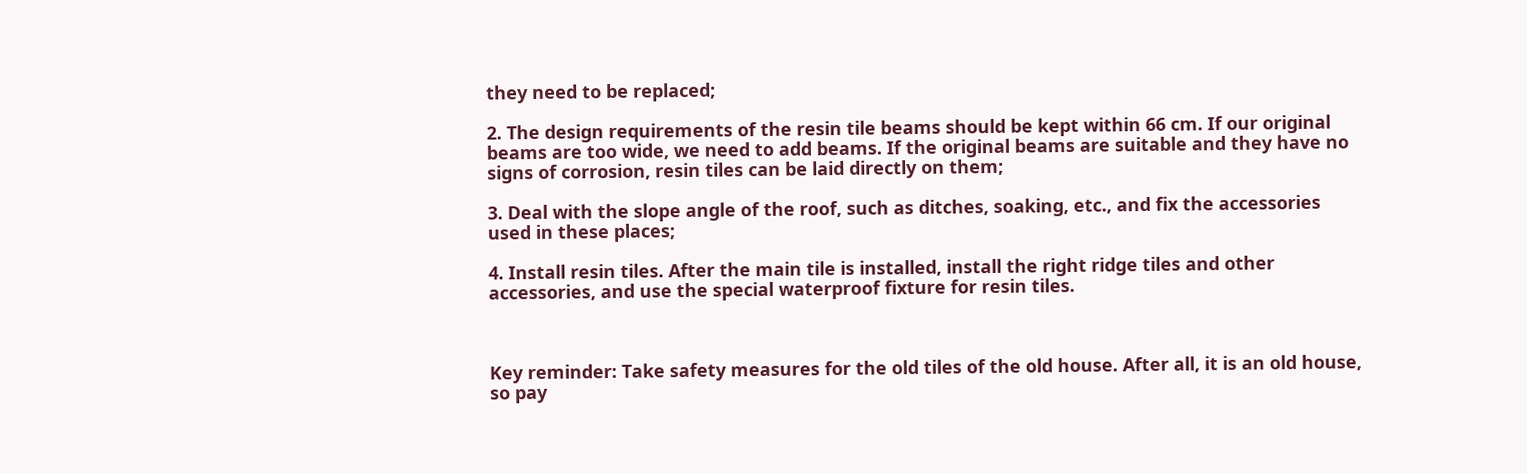they need to be replaced;

2. The design requirements of the resin tile beams should be kept within 66 cm. If our original beams are too wide, we need to add beams. If the original beams are suitable and they have no signs of corrosion, resin tiles can be laid directly on them;

3. Deal with the slope angle of the roof, such as ditches, soaking, etc., and fix the accessories used in these places;

4. Install resin tiles. After the main tile is installed, install the right ridge tiles and other accessories, and use the special waterproof fixture for resin tiles.



Key reminder: Take safety measures for the old tiles of the old house. After all, it is an old house, so pay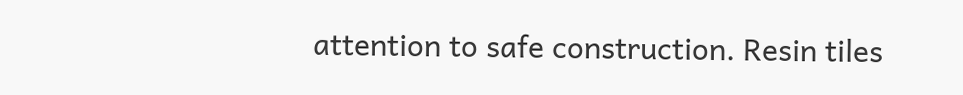attention to safe construction. Resin tiles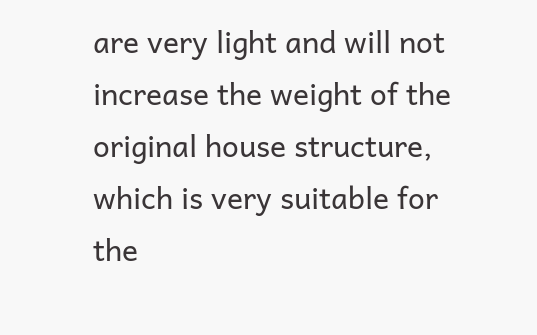are very light and will not increase the weight of the original house structure, which is very suitable for the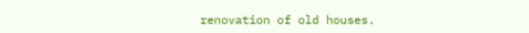renovation of old houses.